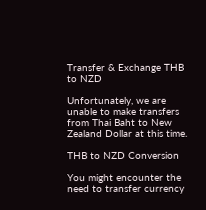Transfer & Exchange THB to NZD

Unfortunately, we are unable to make transfers from Thai Baht to New Zealand Dollar at this time.

THB to NZD Conversion

You might encounter the need to transfer currency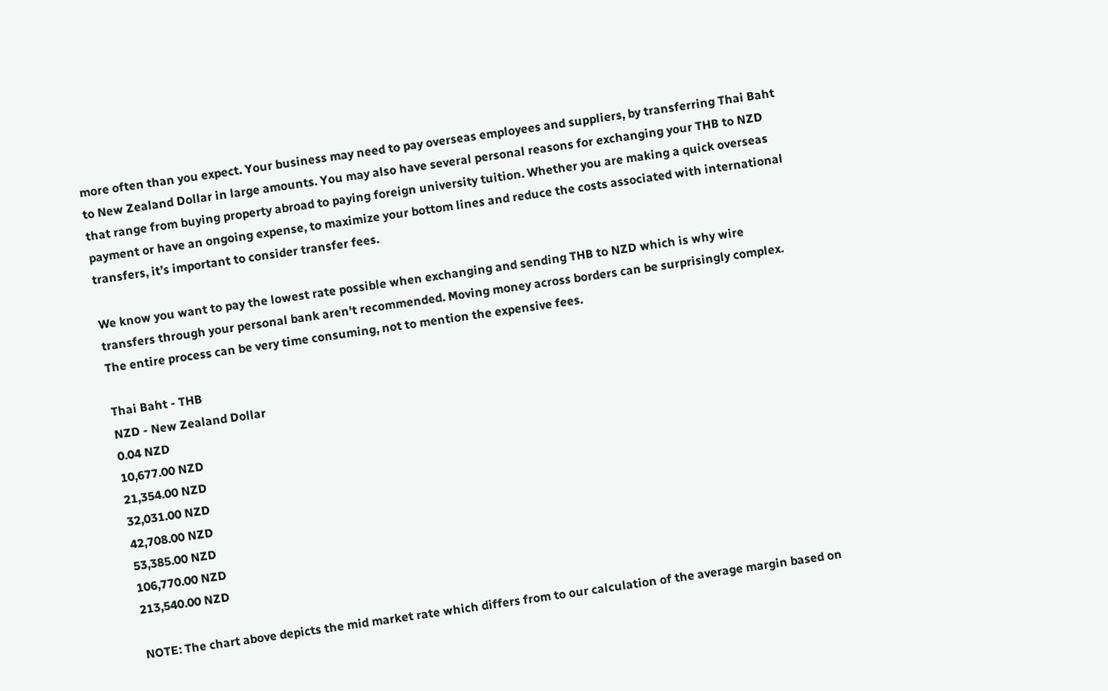more often than you expect. Your business may need to pay overseas employees and suppliers, by transferring Thai Baht to New Zealand Dollar in large amounts. You may also have several personal reasons for exchanging your THB to NZD that range from buying property abroad to paying foreign university tuition. Whether you are making a quick overseas payment or have an ongoing expense, to maximize your bottom lines and reduce the costs associated with international transfers, it’s important to consider transfer fees.

We know you want to pay the lowest rate possible when exchanging and sending THB to NZD which is why wire transfers through your personal bank aren't recommended. Moving money across borders can be surprisingly complex. The entire process can be very time consuming, not to mention the expensive fees.

Thai Baht - THB
NZD - New Zealand Dollar
0.04 NZD
10,677.00 NZD
21,354.00 NZD
32,031.00 NZD
42,708.00 NZD
53,385.00 NZD
106,770.00 NZD
213,540.00 NZD

NOTE: The chart above depicts the mid market rate which differs from to our calculation of the average margin based on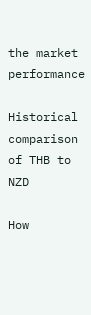the market performance

Historical comparison of THB to NZD

How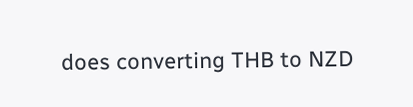does converting THB to NZD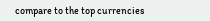compare to the top currencies